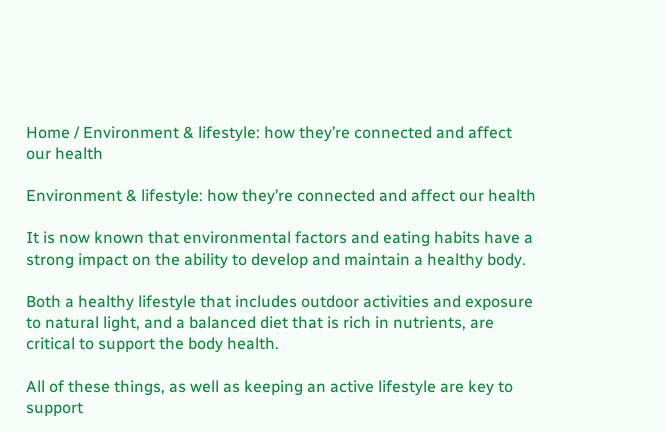Home / Environment & lifestyle: how they’re connected and affect our health

Environment & lifestyle: how they’re connected and affect our health

It is now known that environmental factors and eating habits have a strong impact on the ability to develop and maintain a healthy body.

Both a healthy lifestyle that includes outdoor activities and exposure to natural light, and a balanced diet that is rich in nutrients, are critical to support the body health.

All of these things, as well as keeping an active lifestyle are key to support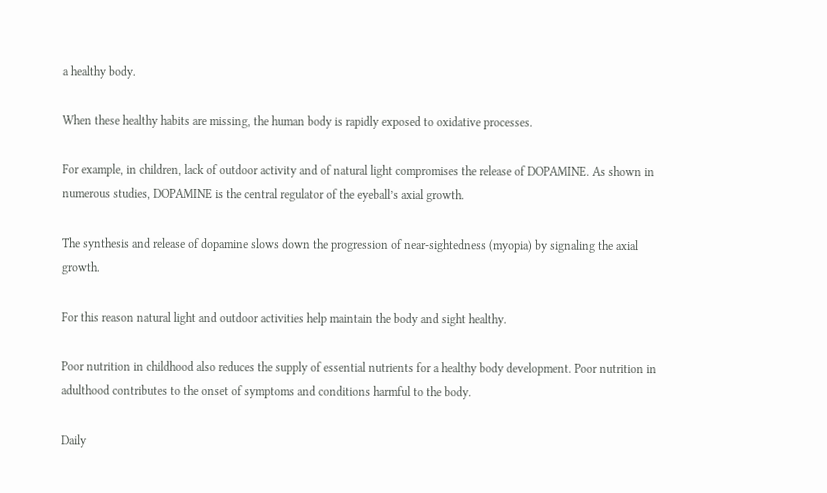a healthy body.

When these healthy habits are missing, the human body is rapidly exposed to oxidative processes.

For example, in children, lack of outdoor activity and of natural light compromises the release of DOPAMINE. As shown in numerous studies, DOPAMINE is the central regulator of the eyeball’s axial growth.

The synthesis and release of dopamine slows down the progression of near-sightedness (myopia) by signaling the axial growth.

For this reason natural light and outdoor activities help maintain the body and sight healthy.

Poor nutrition in childhood also reduces the supply of essential nutrients for a healthy body development. Poor nutrition in adulthood contributes to the onset of symptoms and conditions harmful to the body.

Daily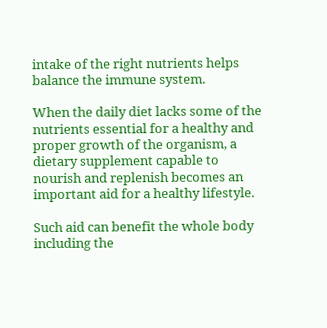intake of the right nutrients helps balance the immune system.

When the daily diet lacks some of the nutrients essential for a healthy and proper growth of the organism, a dietary supplement capable to nourish and replenish becomes an important aid for a healthy lifestyle.

Such aid can benefit the whole body including the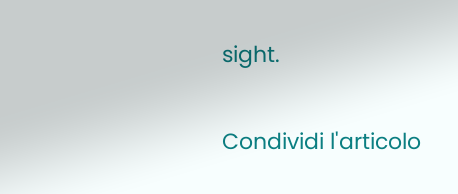sight.

Condividi l'articolo